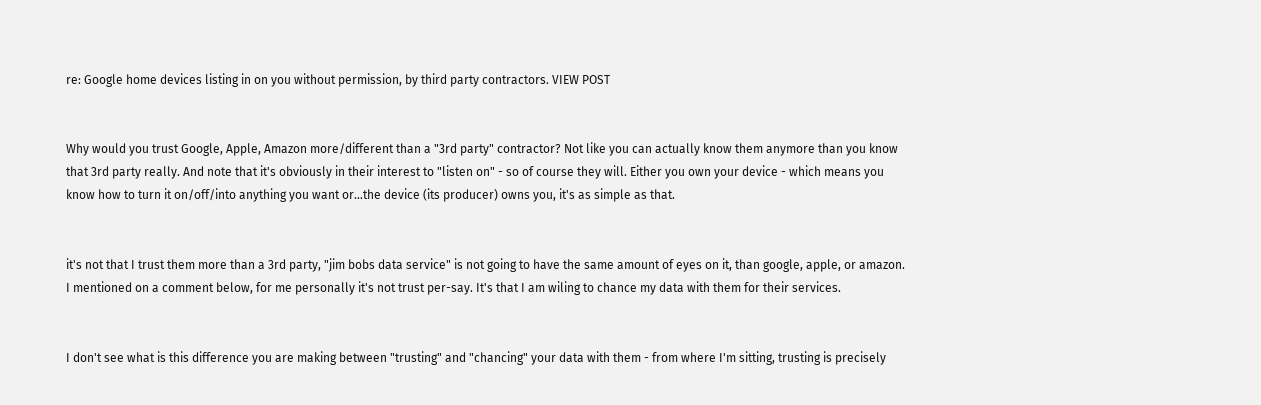re: Google home devices listing in on you without permission, by third party contractors. VIEW POST


Why would you trust Google, Apple, Amazon more/different than a "3rd party" contractor? Not like you can actually know them anymore than you know that 3rd party really. And note that it's obviously in their interest to "listen on" - so of course they will. Either you own your device - which means you know how to turn it on/off/into anything you want or...the device (its producer) owns you, it's as simple as that.


it's not that I trust them more than a 3rd party, "jim bobs data service" is not going to have the same amount of eyes on it, than google, apple, or amazon. I mentioned on a comment below, for me personally it's not trust per-say. It's that I am wiling to chance my data with them for their services.


I don't see what is this difference you are making between "trusting" and "chancing" your data with them - from where I'm sitting, trusting is precisely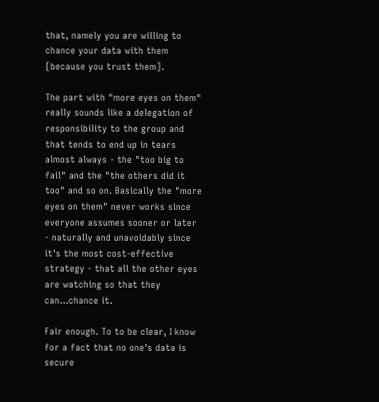that, namely you are willing to chance your data with them [because you trust them].

The part with "more eyes on them" really sounds like a delegation of responsibility to the group and that tends to end up in tears almost always - the "too big to fail" and the "the others did it too" and so on. Basically the "more eyes on them" never works since everyone assumes sooner or later - naturally and unavoidably since it's the most cost-effective strategy - that all the other eyes are watching so that they can...chance it.

Fair enough. To to be clear, I know for a fact that no one's data is secure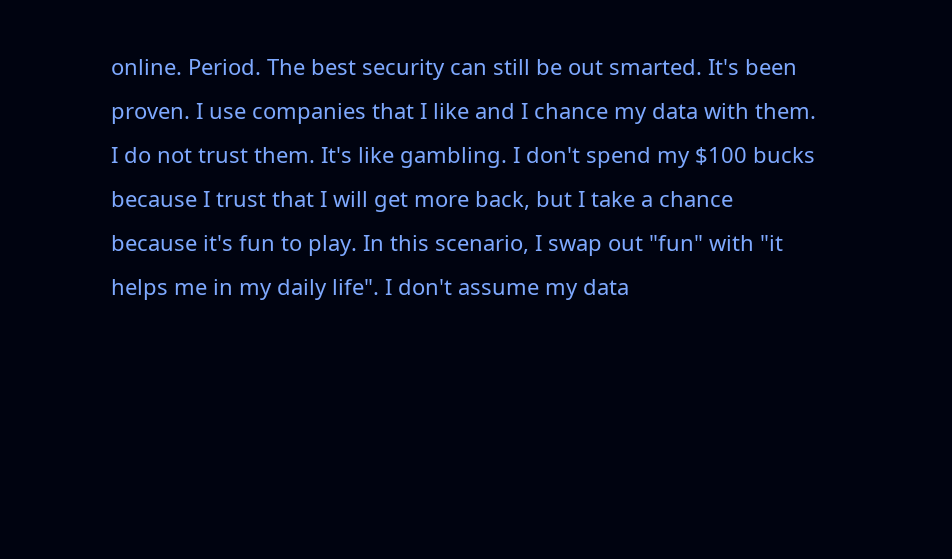online. Period. The best security can still be out smarted. It's been proven. I use companies that I like and I chance my data with them. I do not trust them. It's like gambling. I don't spend my $100 bucks because I trust that I will get more back, but I take a chance because it's fun to play. In this scenario, I swap out "fun" with "it helps me in my daily life". I don't assume my data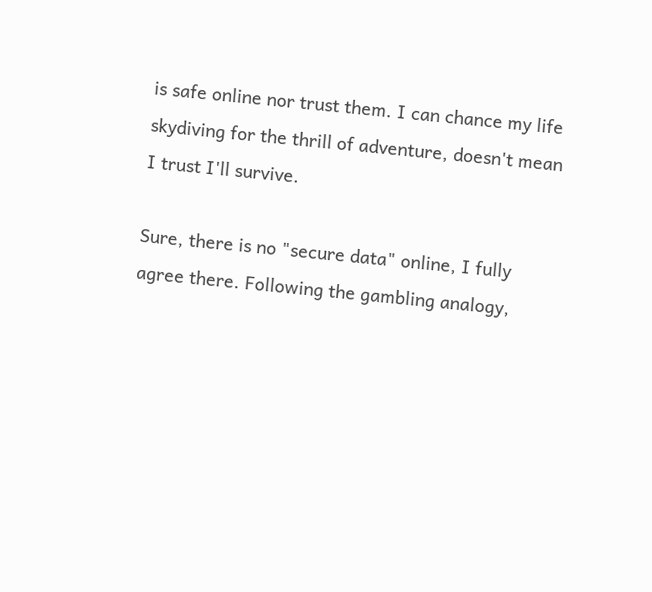is safe online nor trust them. I can chance my life skydiving for the thrill of adventure, doesn't mean I trust I'll survive.

Sure, there is no "secure data" online, I fully agree there. Following the gambling analogy,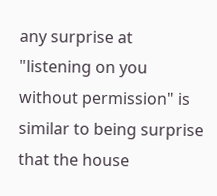any surprise at "listening on you without permission" is similar to being surprise that the house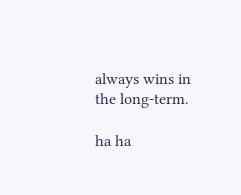always wins in the long-term.

ha ha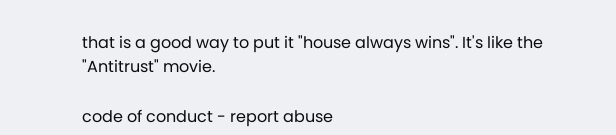that is a good way to put it "house always wins". It's like the "Antitrust" movie.

code of conduct - report abuse